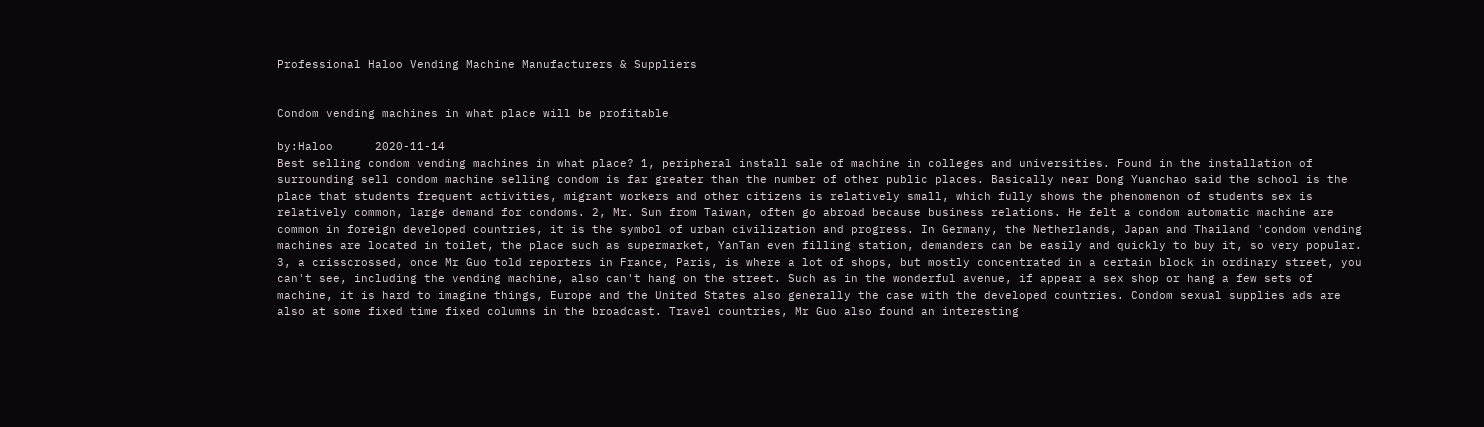Professional Haloo Vending Machine Manufacturers & Suppliers


Condom vending machines in what place will be profitable

by:Haloo      2020-11-14
Best selling condom vending machines in what place? 1, peripheral install sale of machine in colleges and universities. Found in the installation of surrounding sell condom machine selling condom is far greater than the number of other public places. Basically near Dong Yuanchao said the school is the place that students frequent activities, migrant workers and other citizens is relatively small, which fully shows the phenomenon of students sex is relatively common, large demand for condoms. 2, Mr. Sun from Taiwan, often go abroad because business relations. He felt a condom automatic machine are common in foreign developed countries, it is the symbol of urban civilization and progress. In Germany, the Netherlands, Japan and Thailand 'condom vending machines are located in toilet, the place such as supermarket, YanTan even filling station, demanders can be easily and quickly to buy it, so very popular. 3, a crisscrossed, once Mr Guo told reporters in France, Paris, is where a lot of shops, but mostly concentrated in a certain block in ordinary street, you can't see, including the vending machine, also can't hang on the street. Such as in the wonderful avenue, if appear a sex shop or hang a few sets of machine, it is hard to imagine things, Europe and the United States also generally the case with the developed countries. Condom sexual supplies ads are also at some fixed time fixed columns in the broadcast. Travel countries, Mr Guo also found an interesting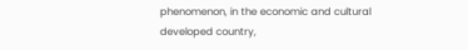phenomenon, in the economic and cultural developed country,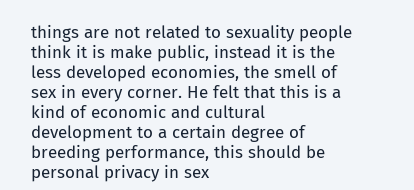things are not related to sexuality people think it is make public, instead it is the less developed economies, the smell of sex in every corner. He felt that this is a kind of economic and cultural development to a certain degree of breeding performance, this should be personal privacy in sex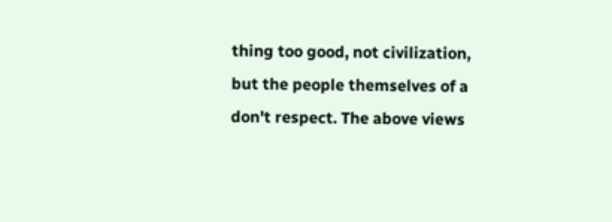thing too good, not civilization, but the people themselves of a don't respect. The above views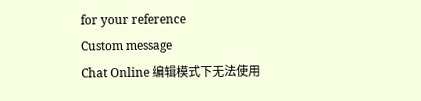for your reference
Custom message
Chat Online 编辑模式下无法使用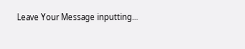Leave Your Message inputting...